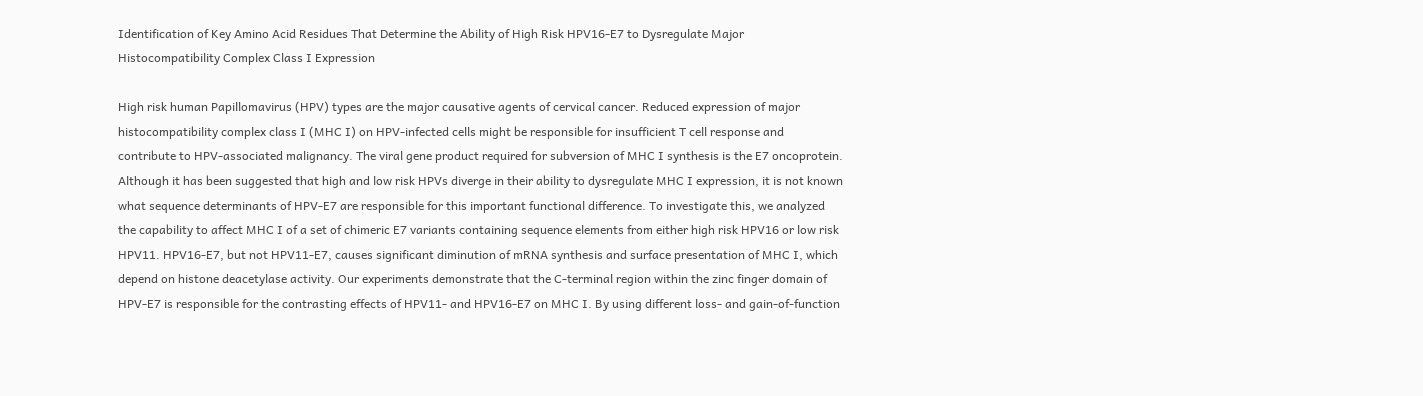Identification of Key Amino Acid Residues That Determine the Ability of High Risk HPV16-E7 to Dysregulate Major Histocompatibility Complex Class I Expression

High risk human Papillomavirus (HPV) types are the major causative agents of cervical cancer. Reduced expression of major histocompatibility complex class I (MHC I) on HPV-infected cells might be responsible for insufficient T cell response and contribute to HPV-associated malignancy. The viral gene product required for subversion of MHC I synthesis is the E7 oncoprotein. Although it has been suggested that high and low risk HPVs diverge in their ability to dysregulate MHC I expression, it is not known what sequence determinants of HPV-E7 are responsible for this important functional difference. To investigate this, we analyzed the capability to affect MHC I of a set of chimeric E7 variants containing sequence elements from either high risk HPV16 or low risk HPV11. HPV16-E7, but not HPV11-E7, causes significant diminution of mRNA synthesis and surface presentation of MHC I, which depend on histone deacetylase activity. Our experiments demonstrate that the C-terminal region within the zinc finger domain of HPV-E7 is responsible for the contrasting effects of HPV11- and HPV16-E7 on MHC I. By using different loss- and gain-of-function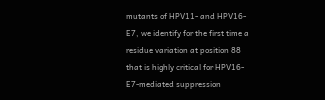mutants of HPV11- and HPV16-E7, we identify for the first time a residue variation at position 88 that is highly critical for HPV16-E7-mediated suppression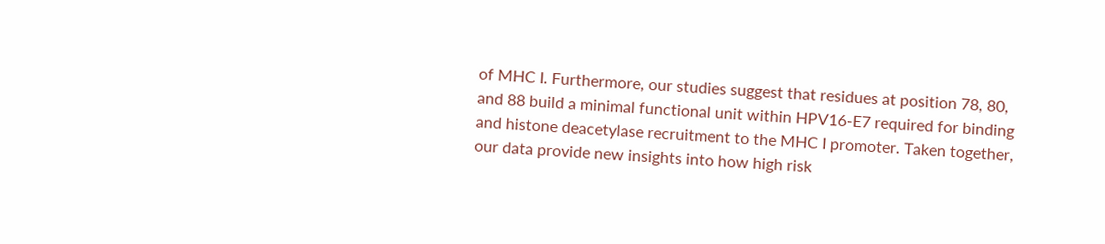of MHC I. Furthermore, our studies suggest that residues at position 78, 80, and 88 build a minimal functional unit within HPV16-E7 required for binding and histone deacetylase recruitment to the MHC I promoter. Taken together, our data provide new insights into how high risk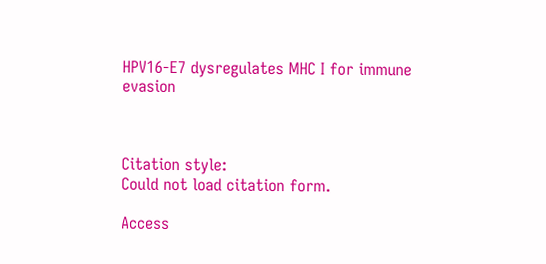HPV16-E7 dysregulates MHC I for immune evasion



Citation style:
Could not load citation form.

Access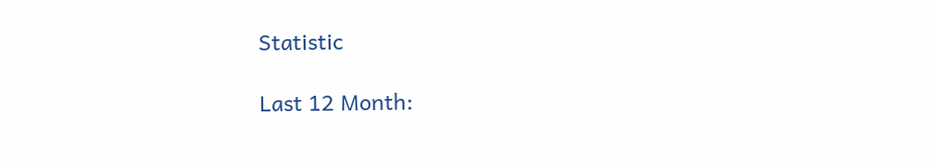Statistic

Last 12 Month: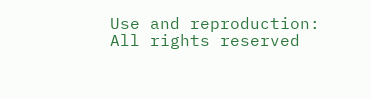Use and reproduction:
All rights reserved